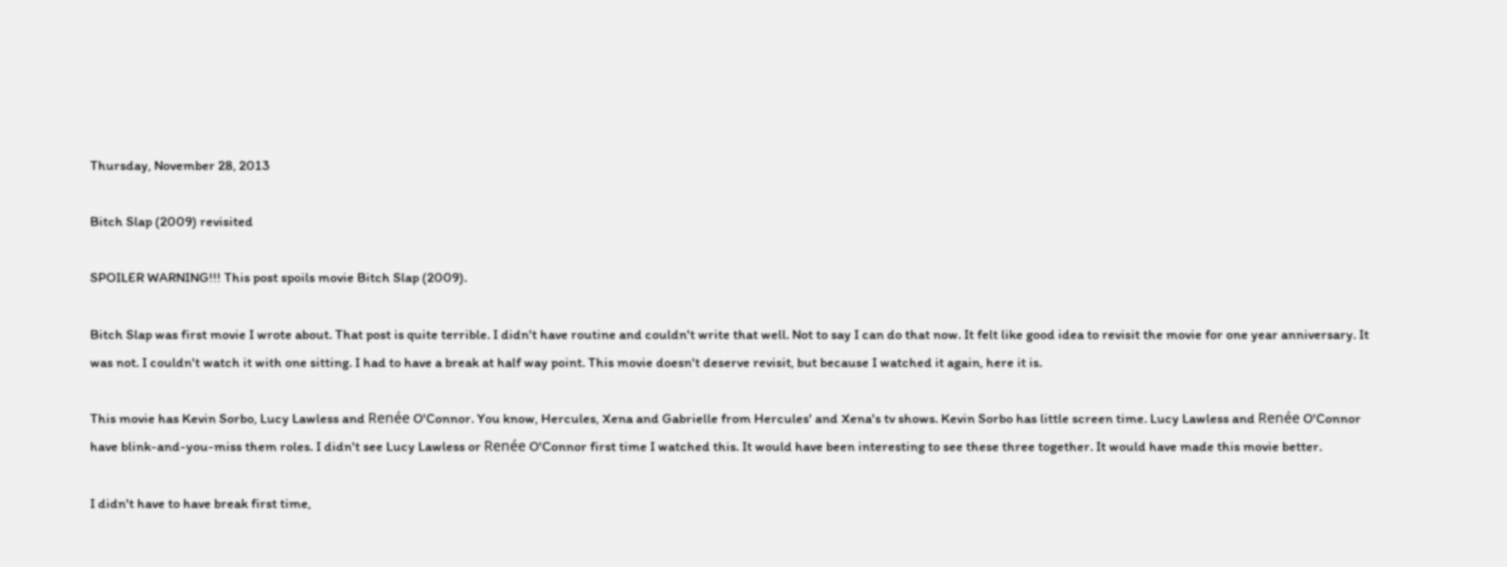Thursday, November 28, 2013

Bitch Slap (2009) revisited

SPOILER WARNING!!! This post spoils movie Bitch Slap (2009).

Bitch Slap was first movie I wrote about. That post is quite terrible. I didn't have routine and couldn't write that well. Not to say I can do that now. It felt like good idea to revisit the movie for one year anniversary. It was not. I couldn't watch it with one sitting. I had to have a break at half way point. This movie doesn't deserve revisit, but because I watched it again, here it is.

This movie has Kevin Sorbo, Lucy Lawless and Renée O'Connor. You know, Hercules, Xena and Gabrielle from Hercules' and Xena's tv shows. Kevin Sorbo has little screen time. Lucy Lawless and Renée O'Connor have blink-and-you-miss them roles. I didn't see Lucy Lawless or Renée O'Connor first time I watched this. It would have been interesting to see these three together. It would have made this movie better.

I didn't have to have break first time,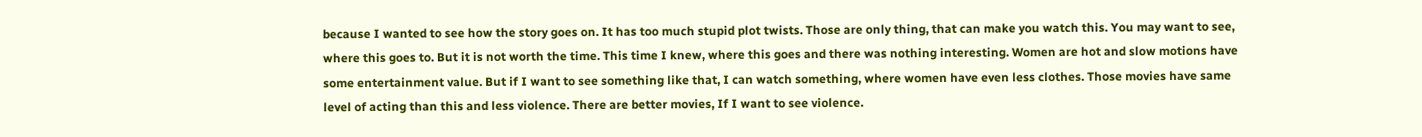because I wanted to see how the story goes on. It has too much stupid plot twists. Those are only thing, that can make you watch this. You may want to see, where this goes to. But it is not worth the time. This time I knew, where this goes and there was nothing interesting. Women are hot and slow motions have some entertainment value. But if I want to see something like that, I can watch something, where women have even less clothes. Those movies have same level of acting than this and less violence. There are better movies, If I want to see violence.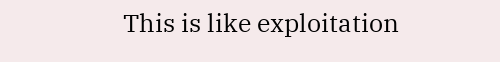This is like exploitation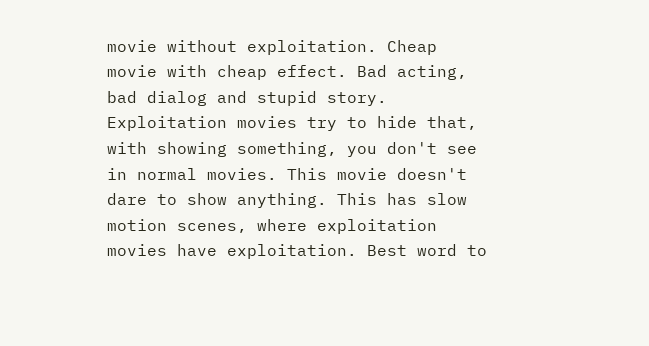movie without exploitation. Cheap movie with cheap effect. Bad acting, bad dialog and stupid story. Exploitation movies try to hide that, with showing something, you don't see in normal movies. This movie doesn't dare to show anything. This has slow motion scenes, where exploitation movies have exploitation. Best word to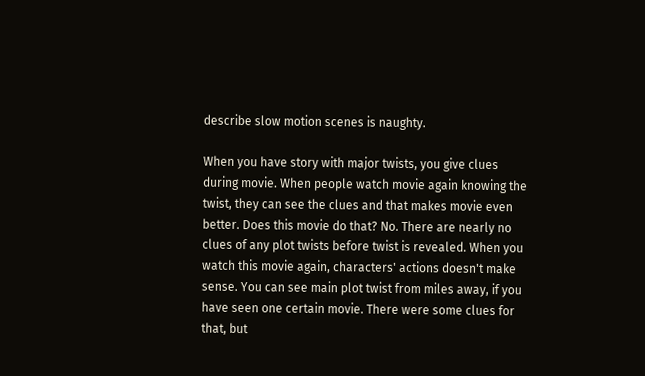describe slow motion scenes is naughty.

When you have story with major twists, you give clues during movie. When people watch movie again knowing the twist, they can see the clues and that makes movie even better. Does this movie do that? No. There are nearly no clues of any plot twists before twist is revealed. When you watch this movie again, characters' actions doesn't make sense. You can see main plot twist from miles away, if you have seen one certain movie. There were some clues for that, but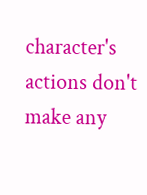character's actions don't make any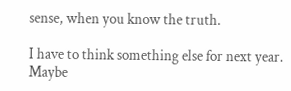sense, when you know the truth.

I have to think something else for next year. Maybe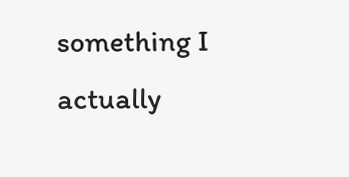something I actually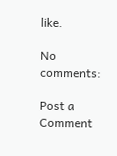like.

No comments:

Post a Comment